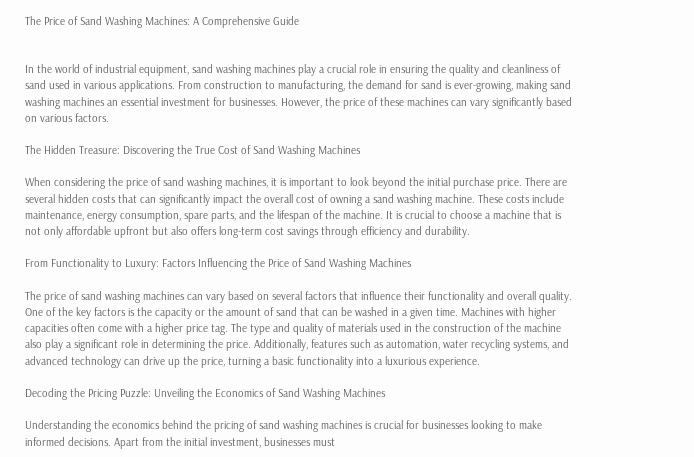The Price of Sand Washing Machines: A Comprehensive Guide


In the world of industrial equipment, sand washing machines play a crucial role in ensuring the quality and cleanliness of sand used in various applications. From construction to manufacturing, the demand for sand is ever-growing, making sand washing machines an essential investment for businesses. However, the price of these machines can vary significantly based on various factors.

The Hidden Treasure: Discovering the True Cost of Sand Washing Machines

When considering the price of sand washing machines, it is important to look beyond the initial purchase price. There are several hidden costs that can significantly impact the overall cost of owning a sand washing machine. These costs include maintenance, energy consumption, spare parts, and the lifespan of the machine. It is crucial to choose a machine that is not only affordable upfront but also offers long-term cost savings through efficiency and durability.

From Functionality to Luxury: Factors Influencing the Price of Sand Washing Machines

The price of sand washing machines can vary based on several factors that influence their functionality and overall quality. One of the key factors is the capacity or the amount of sand that can be washed in a given time. Machines with higher capacities often come with a higher price tag. The type and quality of materials used in the construction of the machine also play a significant role in determining the price. Additionally, features such as automation, water recycling systems, and advanced technology can drive up the price, turning a basic functionality into a luxurious experience.

Decoding the Pricing Puzzle: Unveiling the Economics of Sand Washing Machines

Understanding the economics behind the pricing of sand washing machines is crucial for businesses looking to make informed decisions. Apart from the initial investment, businesses must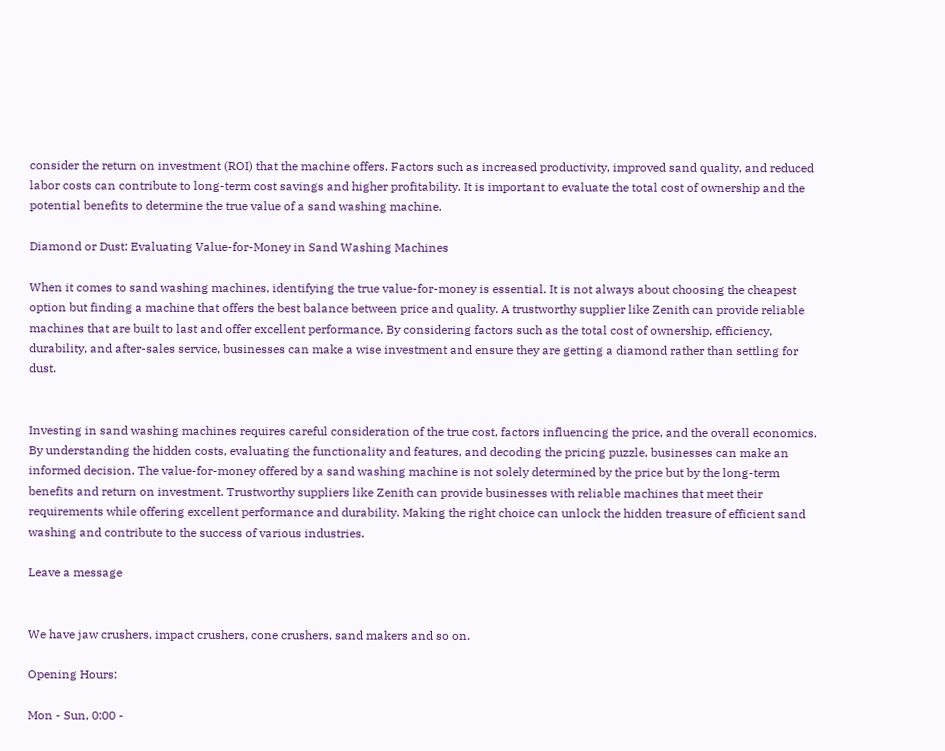consider the return on investment (ROI) that the machine offers. Factors such as increased productivity, improved sand quality, and reduced labor costs can contribute to long-term cost savings and higher profitability. It is important to evaluate the total cost of ownership and the potential benefits to determine the true value of a sand washing machine.

Diamond or Dust: Evaluating Value-for-Money in Sand Washing Machines

When it comes to sand washing machines, identifying the true value-for-money is essential. It is not always about choosing the cheapest option but finding a machine that offers the best balance between price and quality. A trustworthy supplier like Zenith can provide reliable machines that are built to last and offer excellent performance. By considering factors such as the total cost of ownership, efficiency, durability, and after-sales service, businesses can make a wise investment and ensure they are getting a diamond rather than settling for dust.


Investing in sand washing machines requires careful consideration of the true cost, factors influencing the price, and the overall economics. By understanding the hidden costs, evaluating the functionality and features, and decoding the pricing puzzle, businesses can make an informed decision. The value-for-money offered by a sand washing machine is not solely determined by the price but by the long-term benefits and return on investment. Trustworthy suppliers like Zenith can provide businesses with reliable machines that meet their requirements while offering excellent performance and durability. Making the right choice can unlock the hidden treasure of efficient sand washing and contribute to the success of various industries.

Leave a message


We have jaw crushers, impact crushers, cone crushers, sand makers and so on.

Opening Hours:

Mon - Sun, 0:00 -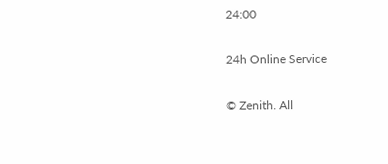24:00

24h Online Service

© Zenith. All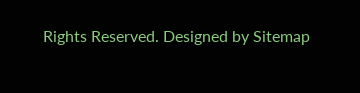Rights Reserved. Designed by Sitemap